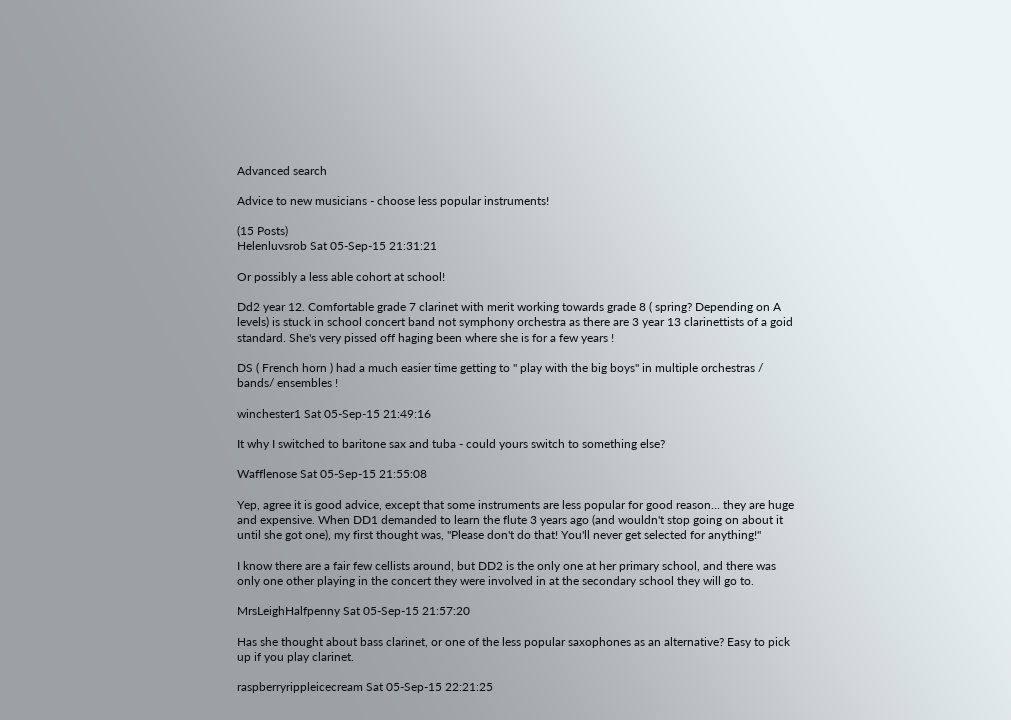Advanced search

Advice to new musicians - choose less popular instruments!

(15 Posts)
Helenluvsrob Sat 05-Sep-15 21:31:21

Or possibly a less able cohort at school!

Dd2 year 12. Comfortable grade 7 clarinet with merit working towards grade 8 ( spring? Depending on A levels) is stuck in school concert band not symphony orchestra as there are 3 year 13 clarinettists of a goid standard. She's very pissed off haging been where she is for a few years !

DS ( French horn ) had a much easier time getting to " play with the big boys" in multiple orchestras / bands/ ensembles !

winchester1 Sat 05-Sep-15 21:49:16

It why I switched to baritone sax and tuba - could yours switch to something else?

Wafflenose Sat 05-Sep-15 21:55:08

Yep, agree it is good advice, except that some instruments are less popular for good reason... they are huge and expensive. When DD1 demanded to learn the flute 3 years ago (and wouldn't stop going on about it until she got one), my first thought was, "Please don't do that! You'll never get selected for anything!"

I know there are a fair few cellists around, but DD2 is the only one at her primary school, and there was only one other playing in the concert they were involved in at the secondary school they will go to.

MrsLeighHalfpenny Sat 05-Sep-15 21:57:20

Has she thought about bass clarinet, or one of the less popular saxophones as an alternative? Easy to pick up if you play clarinet.

raspberryrippleicecream Sat 05-Sep-15 22:21:25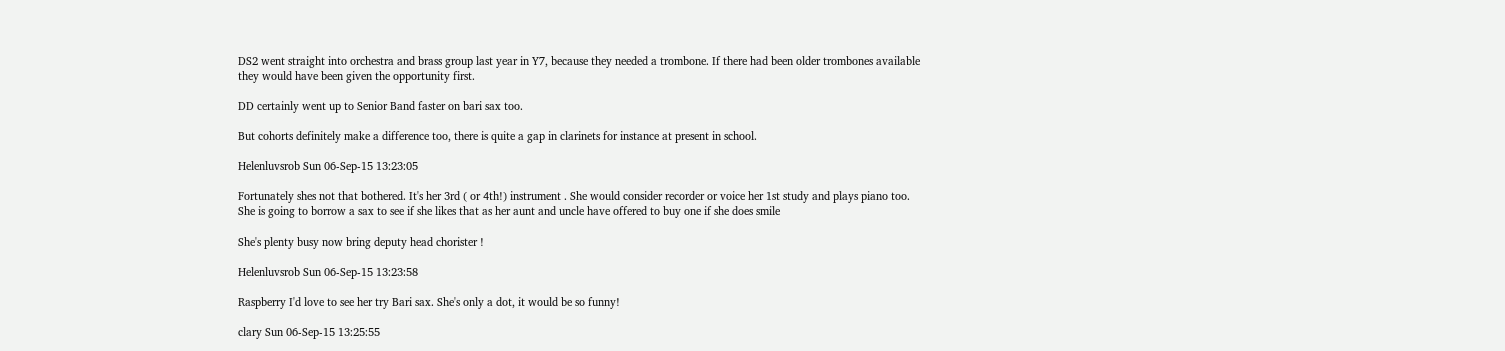DS2 went straight into orchestra and brass group last year in Y7, because they needed a trombone. If there had been older trombones available they would have been given the opportunity first.

DD certainly went up to Senior Band faster on bari sax too.

But cohorts definitely make a difference too, there is quite a gap in clarinets for instance at present in school.

Helenluvsrob Sun 06-Sep-15 13:23:05

Fortunately shes not that bothered. It's her 3rd ( or 4th!) instrument . She would consider recorder or voice her 1st study and plays piano too. She is going to borrow a sax to see if she likes that as her aunt and uncle have offered to buy one if she does smile

She's plenty busy now bring deputy head chorister !

Helenluvsrob Sun 06-Sep-15 13:23:58

Raspberry I'd love to see her try Bari sax. She's only a dot, it would be so funny!

clary Sun 06-Sep-15 13:25:55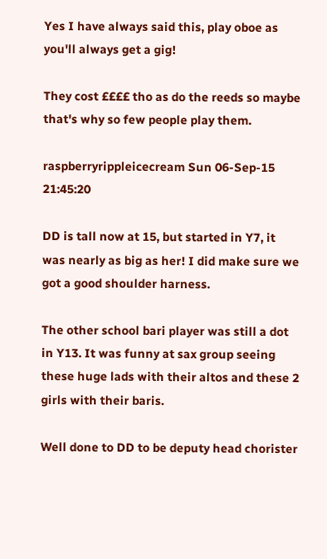Yes I have always said this, play oboe as you'll always get a gig!

They cost ££££ tho as do the reeds so maybe that's why so few people play them.

raspberryrippleicecream Sun 06-Sep-15 21:45:20

DD is tall now at 15, but started in Y7, it was nearly as big as her! I did make sure we got a good shoulder harness.

The other school bari player was still a dot in Y13. It was funny at sax group seeing these huge lads with their altos and these 2 girls with their baris.

Well done to DD to be deputy head chorister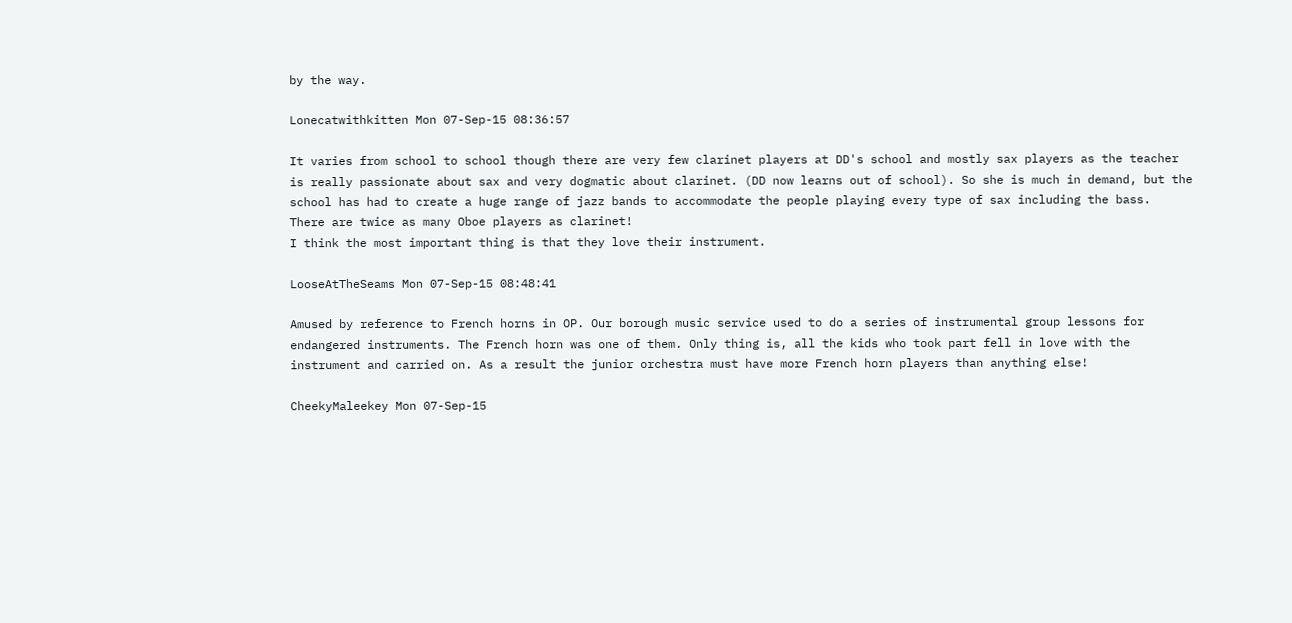by the way.

Lonecatwithkitten Mon 07-Sep-15 08:36:57

It varies from school to school though there are very few clarinet players at DD's school and mostly sax players as the teacher is really passionate about sax and very dogmatic about clarinet. (DD now learns out of school). So she is much in demand, but the school has had to create a huge range of jazz bands to accommodate the people playing every type of sax including the bass.
There are twice as many Oboe players as clarinet!
I think the most important thing is that they love their instrument.

LooseAtTheSeams Mon 07-Sep-15 08:48:41

Amused by reference to French horns in OP. Our borough music service used to do a series of instrumental group lessons for endangered instruments. The French horn was one of them. Only thing is, all the kids who took part fell in love with the instrument and carried on. As a result the junior orchestra must have more French horn players than anything else!

CheekyMaleekey Mon 07-Sep-15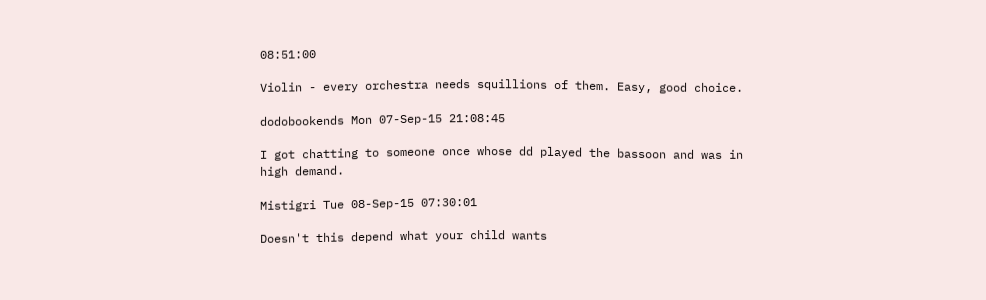08:51:00

Violin - every orchestra needs squillions of them. Easy, good choice.

dodobookends Mon 07-Sep-15 21:08:45

I got chatting to someone once whose dd played the bassoon and was in high demand.

Mistigri Tue 08-Sep-15 07:30:01

Doesn't this depend what your child wants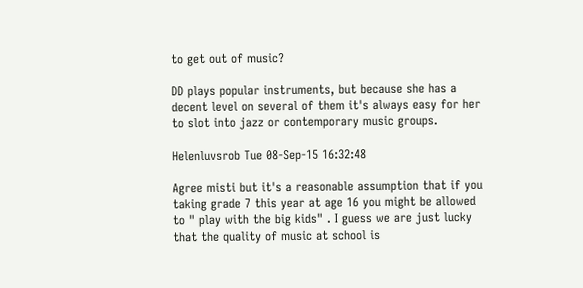to get out of music?

DD plays popular instruments, but because she has a decent level on several of them it's always easy for her to slot into jazz or contemporary music groups.

Helenluvsrob Tue 08-Sep-15 16:32:48

Agree misti but it's a reasonable assumption that if you taking grade 7 this year at age 16 you might be allowed to " play with the big kids" . I guess we are just lucky that the quality of music at school is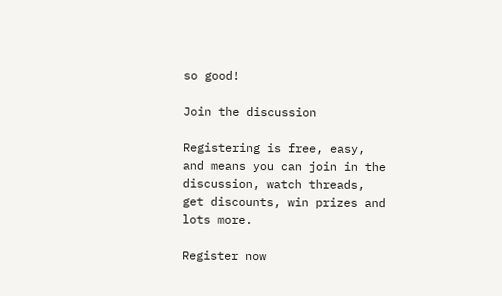so good!

Join the discussion

Registering is free, easy, and means you can join in the discussion, watch threads, get discounts, win prizes and lots more.

Register now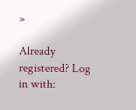»

Already registered? Log in with: